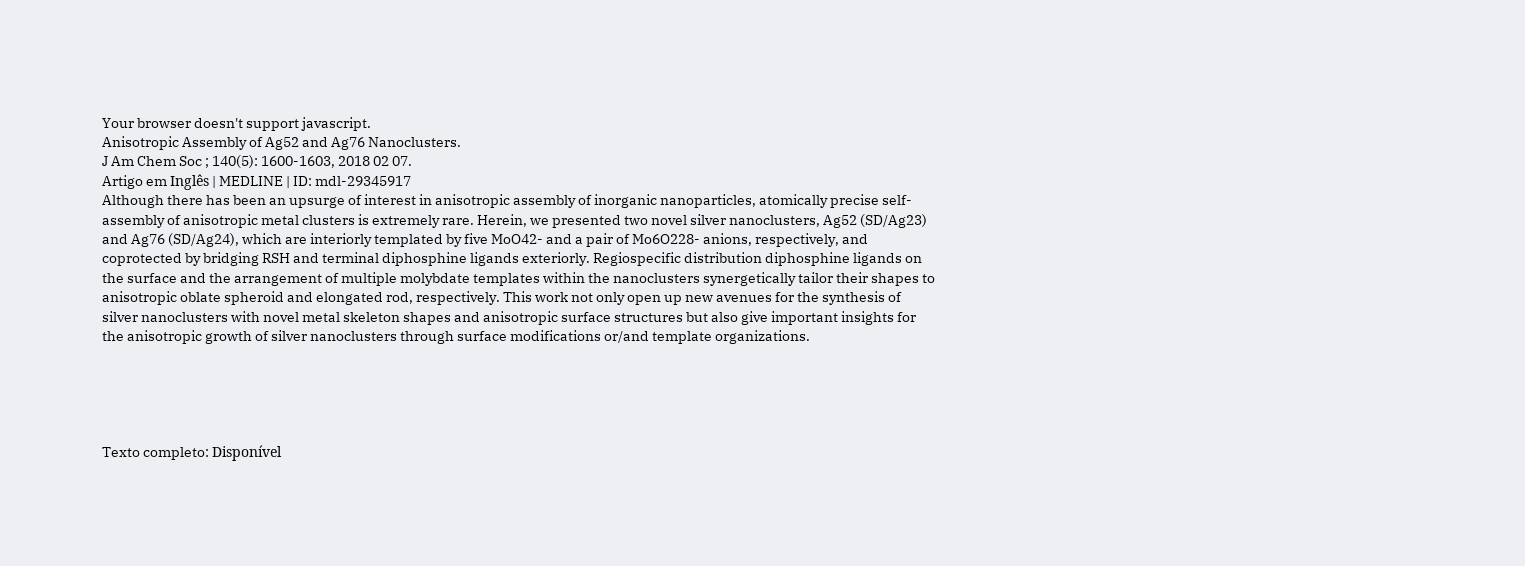Your browser doesn't support javascript.
Anisotropic Assembly of Ag52 and Ag76 Nanoclusters.
J Am Chem Soc ; 140(5): 1600-1603, 2018 02 07.
Artigo em Inglês | MEDLINE | ID: mdl-29345917
Although there has been an upsurge of interest in anisotropic assembly of inorganic nanoparticles, atomically precise self-assembly of anisotropic metal clusters is extremely rare. Herein, we presented two novel silver nanoclusters, Ag52 (SD/Ag23) and Ag76 (SD/Ag24), which are interiorly templated by five MoO42- and a pair of Mo6O228- anions, respectively, and coprotected by bridging RSH and terminal diphosphine ligands exteriorly. Regiospecific distribution diphosphine ligands on the surface and the arrangement of multiple molybdate templates within the nanoclusters synergetically tailor their shapes to anisotropic oblate spheroid and elongated rod, respectively. This work not only open up new avenues for the synthesis of silver nanoclusters with novel metal skeleton shapes and anisotropic surface structures but also give important insights for the anisotropic growth of silver nanoclusters through surface modifications or/and template organizations.





Texto completo: Disponível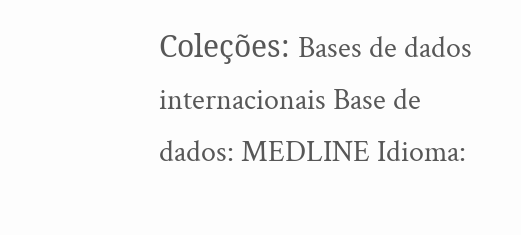Coleções: Bases de dados internacionais Base de dados: MEDLINE Idioma: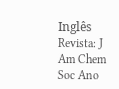Inglês Revista: J Am Chem Soc Ano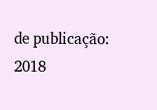de publicação: 2018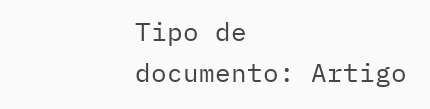Tipo de documento: Artigo